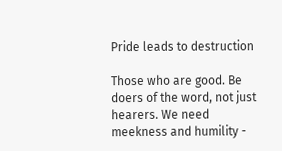Pride leads to destruction

Those who are good. Be doers of the word, not just hearers. We need meekness and humility -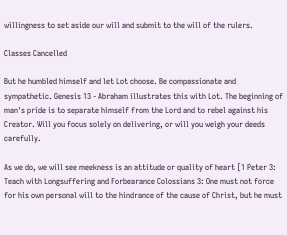willingness to set aside our will and submit to the will of the rulers.

Classes Cancelled

But he humbled himself and let Lot choose. Be compassionate and sympathetic. Genesis 13 - Abraham illustrates this with Lot. The beginning of man's pride is to separate himself from the Lord and to rebel against his Creator. Will you focus solely on delivering, or will you weigh your deeds carefully.

As we do, we will see meekness is an attitude or quality of heart [1 Peter 3: Teach with Longsuffering and Forbearance Colossians 3: One must not force for his own personal will to the hindrance of the cause of Christ, but he must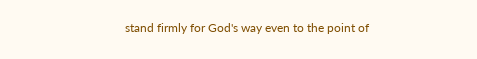stand firmly for God's way even to the point of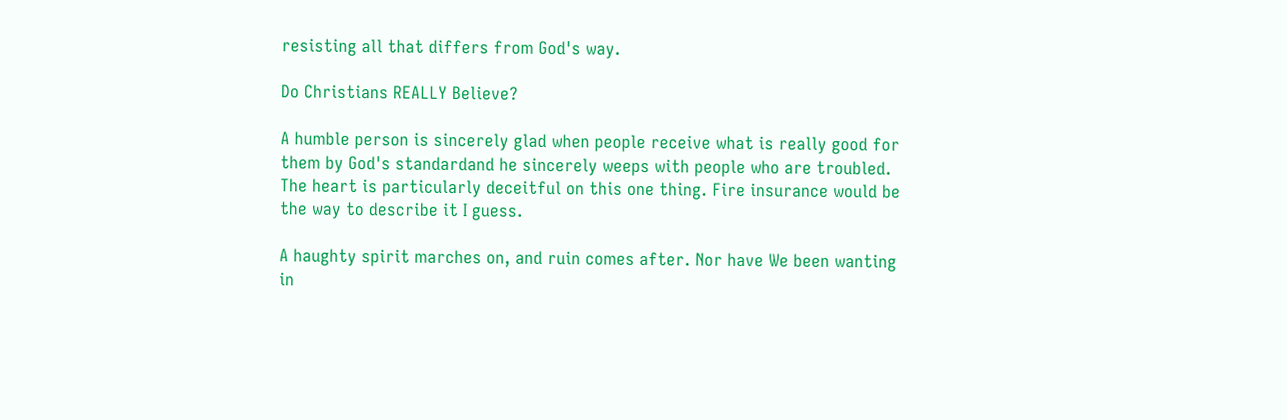resisting all that differs from God's way.

Do Christians REALLY Believe?

A humble person is sincerely glad when people receive what is really good for them by God's standardand he sincerely weeps with people who are troubled. The heart is particularly deceitful on this one thing. Fire insurance would be the way to describe it I guess.

A haughty spirit marches on, and ruin comes after. Nor have We been wanting in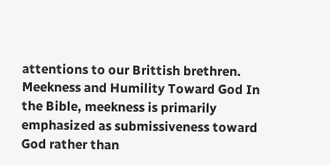attentions to our Brittish brethren. Meekness and Humility Toward God In the Bible, meekness is primarily emphasized as submissiveness toward God rather than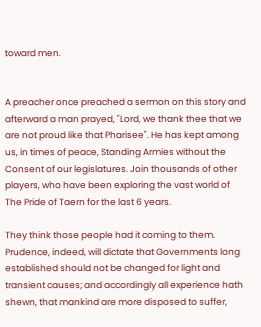toward men.


A preacher once preached a sermon on this story and afterward a man prayed, "Lord, we thank thee that we are not proud like that Pharisee". He has kept among us, in times of peace, Standing Armies without the Consent of our legislatures. Join thousands of other players, who have been exploring the vast world of The Pride of Taern for the last 6 years.

They think those people had it coming to them. Prudence, indeed, will dictate that Governments long established should not be changed for light and transient causes; and accordingly all experience hath shewn, that mankind are more disposed to suffer,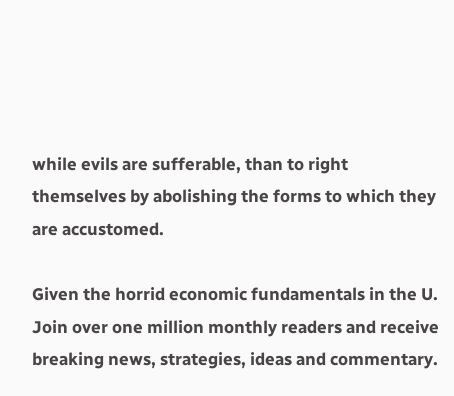while evils are sufferable, than to right themselves by abolishing the forms to which they are accustomed.

Given the horrid economic fundamentals in the U. Join over one million monthly readers and receive breaking news, strategies, ideas and commentary.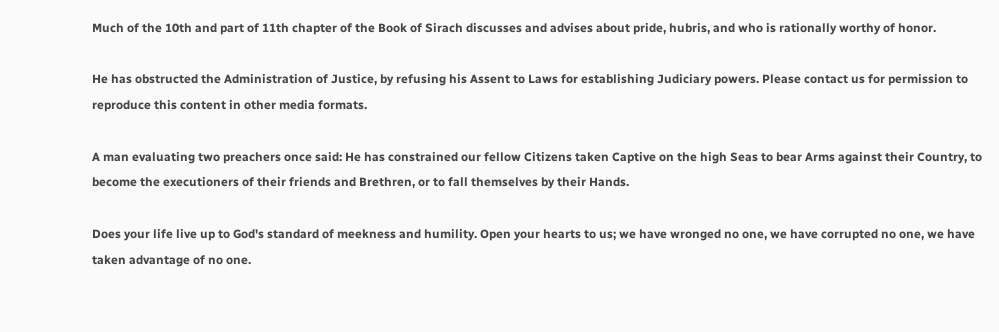Much of the 10th and part of 11th chapter of the Book of Sirach discusses and advises about pride, hubris, and who is rationally worthy of honor.

He has obstructed the Administration of Justice, by refusing his Assent to Laws for establishing Judiciary powers. Please contact us for permission to reproduce this content in other media formats.

A man evaluating two preachers once said: He has constrained our fellow Citizens taken Captive on the high Seas to bear Arms against their Country, to become the executioners of their friends and Brethren, or to fall themselves by their Hands.

Does your life live up to God's standard of meekness and humility. Open your hearts to us; we have wronged no one, we have corrupted no one, we have taken advantage of no one.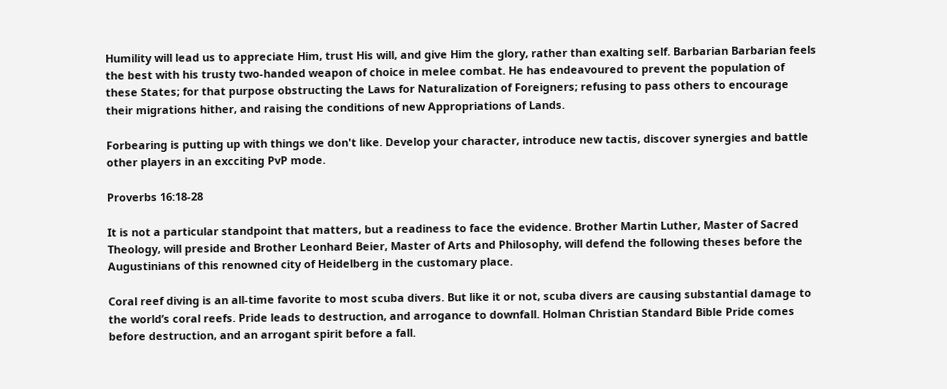Humility will lead us to appreciate Him, trust His will, and give Him the glory, rather than exalting self. Barbarian Barbarian feels the best with his trusty two-handed weapon of choice in melee combat. He has endeavoured to prevent the population of these States; for that purpose obstructing the Laws for Naturalization of Foreigners; refusing to pass others to encourage their migrations hither, and raising the conditions of new Appropriations of Lands.

Forbearing is putting up with things we don't like. Develop your character, introduce new tactis, discover synergies and battle other players in an excciting PvP mode.

Proverbs 16:18-28

It is not a particular standpoint that matters, but a readiness to face the evidence. Brother Martin Luther, Master of Sacred Theology, will preside and Brother Leonhard Beier, Master of Arts and Philosophy, will defend the following theses before the Augustinians of this renowned city of Heidelberg in the customary place.

Coral reef diving is an all-time favorite to most scuba divers. But like it or not, scuba divers are causing substantial damage to the world’s coral reefs. Pride leads to destruction, and arrogance to downfall. Holman Christian Standard Bible Pride comes before destruction, and an arrogant spirit before a fall.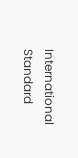International Standard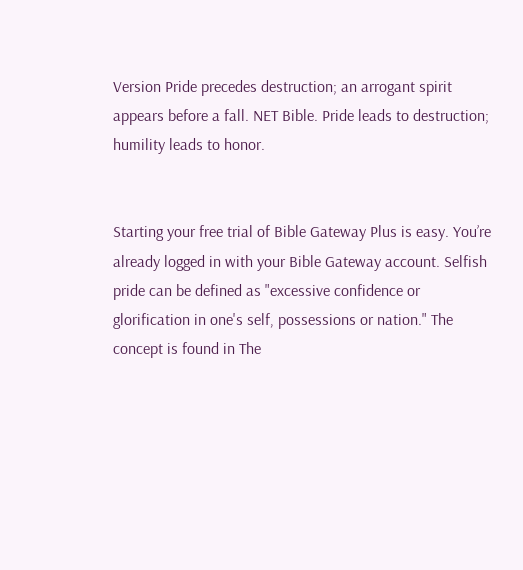Version Pride precedes destruction; an arrogant spirit appears before a fall. NET Bible. Pride leads to destruction; humility leads to honor.


Starting your free trial of Bible Gateway Plus is easy. You’re already logged in with your Bible Gateway account. Selfish pride can be defined as "excessive confidence or glorification in one's self, possessions or nation." The concept is found in The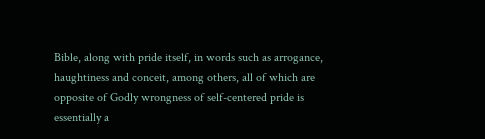Bible, along with pride itself, in words such as arrogance, haughtiness and conceit, among others, all of which are opposite of Godly wrongness of self-centered pride is essentially a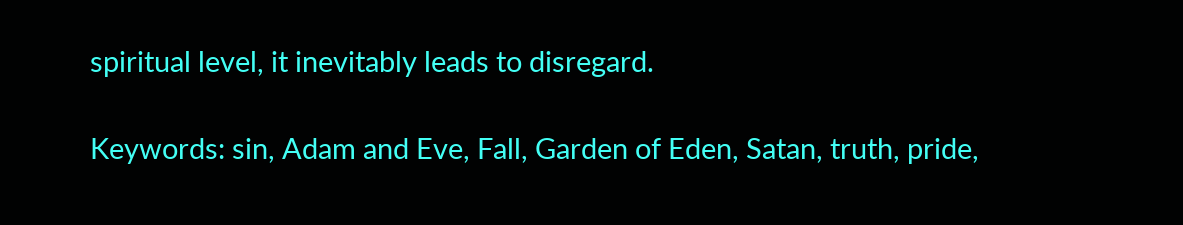spiritual level, it inevitably leads to disregard.

Keywords: sin, Adam and Eve, Fall, Garden of Eden, Satan, truth, pride,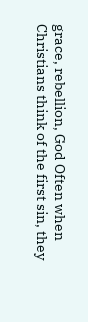grace, rebellion, God Often when Christians think of the first sin, they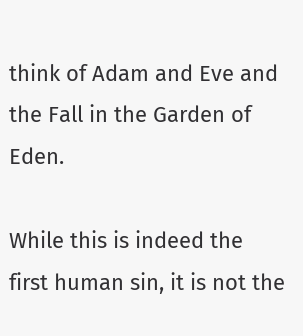think of Adam and Eve and the Fall in the Garden of Eden.

While this is indeed the first human sin, it is not the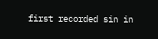first recorded sin in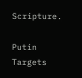Scripture.

Putin Targets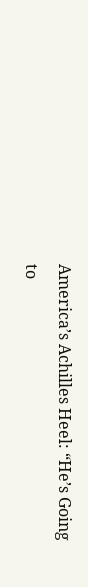America’s Achilles Heel: “He’s Going to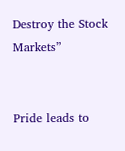Destroy the Stock Markets”


Pride leads to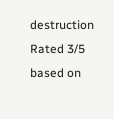destruction
Rated 3/5 based on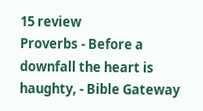15 review
Proverbs - Before a downfall the heart is haughty, - Bible Gateway